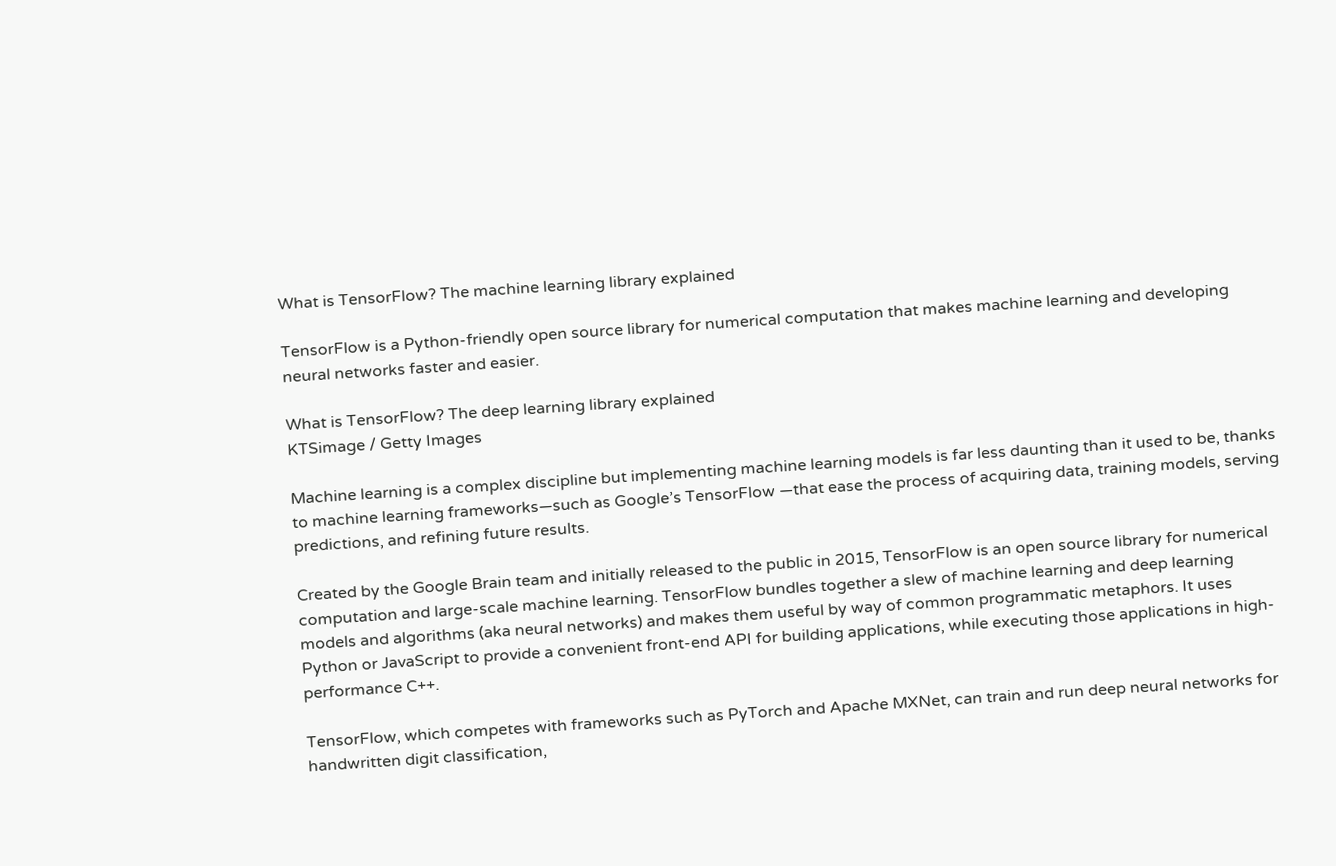What is TensorFlow? The machine learning library explained

TensorFlow is a Python-friendly open source library for numerical computation that makes machine learning and developing neural networks faster and easier.

What is TensorFlow? The deep learning library explained
KTSimage / Getty Images

Machine learning is a complex discipline but implementing machine learning models is far less daunting than it used to be, thanks to machine learning frameworks—such as Google’s TensorFlow —that ease the process of acquiring data, training models, serving predictions, and refining future results.

Created by the Google Brain team and initially released to the public in 2015, TensorFlow is an open source library for numerical computation and large-scale machine learning. TensorFlow bundles together a slew of machine learning and deep learning models and algorithms (aka neural networks) and makes them useful by way of common programmatic metaphors. It uses Python or JavaScript to provide a convenient front-end API for building applications, while executing those applications in high-performance C++.

TensorFlow, which competes with frameworks such as PyTorch and Apache MXNet, can train and run deep neural networks for handwritten digit classification,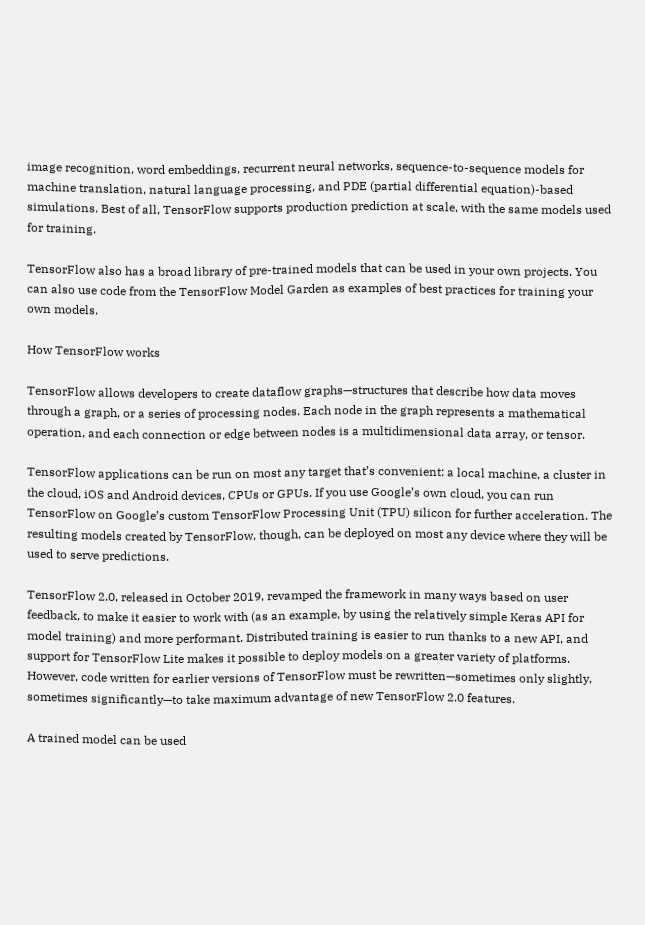image recognition, word embeddings, recurrent neural networks, sequence-to-sequence models for machine translation, natural language processing, and PDE (partial differential equation)-based simulations. Best of all, TensorFlow supports production prediction at scale, with the same models used for training.

TensorFlow also has a broad library of pre-trained models that can be used in your own projects. You can also use code from the TensorFlow Model Garden as examples of best practices for training your own models.

How TensorFlow works

TensorFlow allows developers to create dataflow graphs—structures that describe how data moves through a graph, or a series of processing nodes. Each node in the graph represents a mathematical operation, and each connection or edge between nodes is a multidimensional data array, or tensor.

TensorFlow applications can be run on most any target that’s convenient: a local machine, a cluster in the cloud, iOS and Android devices, CPUs or GPUs. If you use Google’s own cloud, you can run TensorFlow on Google’s custom TensorFlow Processing Unit (TPU) silicon for further acceleration. The resulting models created by TensorFlow, though, can be deployed on most any device where they will be used to serve predictions.

TensorFlow 2.0, released in October 2019, revamped the framework in many ways based on user feedback, to make it easier to work with (as an example, by using the relatively simple Keras API for model training) and more performant. Distributed training is easier to run thanks to a new API, and support for TensorFlow Lite makes it possible to deploy models on a greater variety of platforms. However, code written for earlier versions of TensorFlow must be rewritten—sometimes only slightly, sometimes significantly—to take maximum advantage of new TensorFlow 2.0 features.

A trained model can be used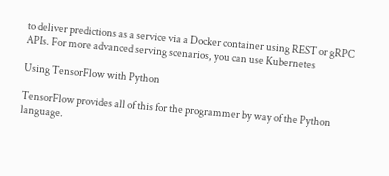to deliver predictions as a service via a Docker container using REST or gRPC APIs. For more advanced serving scenarios, you can use Kubernetes

Using TensorFlow with Python

TensorFlow provides all of this for the programmer by way of the Python language.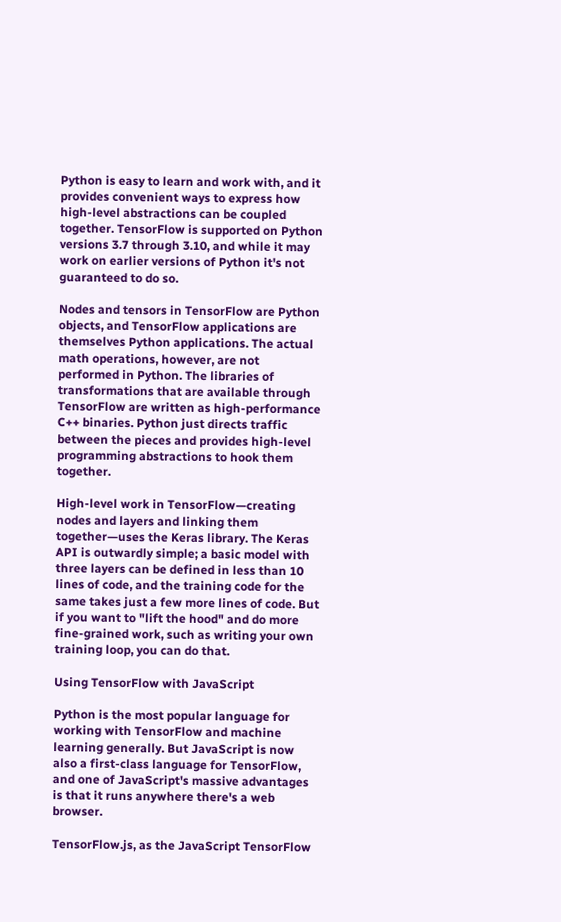Python is easy to learn and work with, and it provides convenient ways to express how high-level abstractions can be coupled together. TensorFlow is supported on Python versions 3.7 through 3.10, and while it may work on earlier versions of Python it's not guaranteed to do so.

Nodes and tensors in TensorFlow are Python objects, and TensorFlow applications are themselves Python applications. The actual math operations, however, are not performed in Python. The libraries of transformations that are available through TensorFlow are written as high-performance C++ binaries. Python just directs traffic between the pieces and provides high-level programming abstractions to hook them together.

High-level work in TensorFlow—creating nodes and layers and linking them together—uses the Keras library. The Keras API is outwardly simple; a basic model with three layers can be defined in less than 10 lines of code, and the training code for the same takes just a few more lines of code. But if you want to "lift the hood" and do more fine-grained work, such as writing your own training loop, you can do that.

Using TensorFlow with JavaScript

Python is the most popular language for working with TensorFlow and machine learning generally. But JavaScript is now also a first-class language for TensorFlow, and one of JavaScript's massive advantages is that it runs anywhere there's a web browser.

TensorFlow.js, as the JavaScript TensorFlow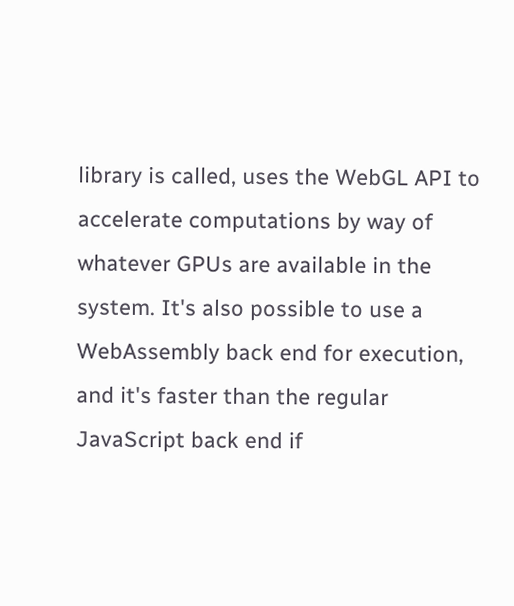library is called, uses the WebGL API to accelerate computations by way of whatever GPUs are available in the system. It's also possible to use a WebAssembly back end for execution, and it's faster than the regular JavaScript back end if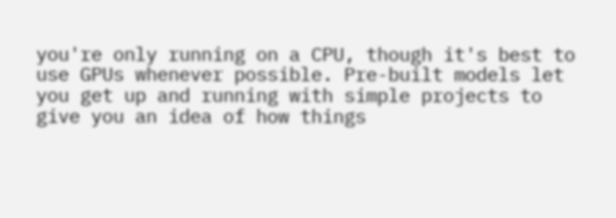you're only running on a CPU, though it's best to use GPUs whenever possible. Pre-built models let you get up and running with simple projects to give you an idea of how things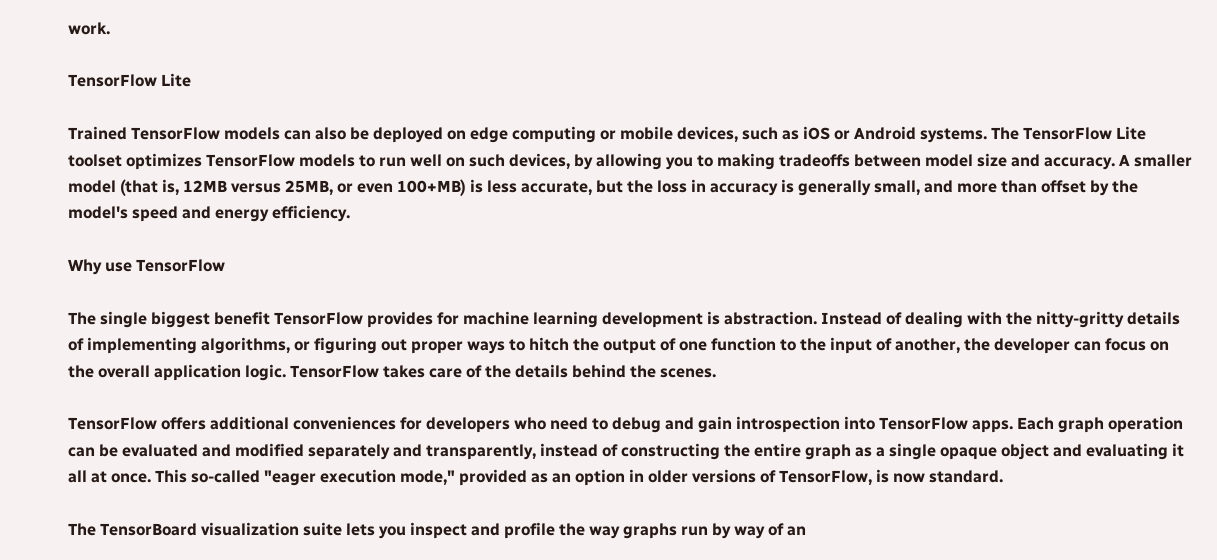work.

TensorFlow Lite

Trained TensorFlow models can also be deployed on edge computing or mobile devices, such as iOS or Android systems. The TensorFlow Lite toolset optimizes TensorFlow models to run well on such devices, by allowing you to making tradeoffs between model size and accuracy. A smaller model (that is, 12MB versus 25MB, or even 100+MB) is less accurate, but the loss in accuracy is generally small, and more than offset by the model's speed and energy efficiency.

Why use TensorFlow

The single biggest benefit TensorFlow provides for machine learning development is abstraction. Instead of dealing with the nitty-gritty details of implementing algorithms, or figuring out proper ways to hitch the output of one function to the input of another, the developer can focus on the overall application logic. TensorFlow takes care of the details behind the scenes.

TensorFlow offers additional conveniences for developers who need to debug and gain introspection into TensorFlow apps. Each graph operation can be evaluated and modified separately and transparently, instead of constructing the entire graph as a single opaque object and evaluating it all at once. This so-called "eager execution mode," provided as an option in older versions of TensorFlow, is now standard.

The TensorBoard visualization suite lets you inspect and profile the way graphs run by way of an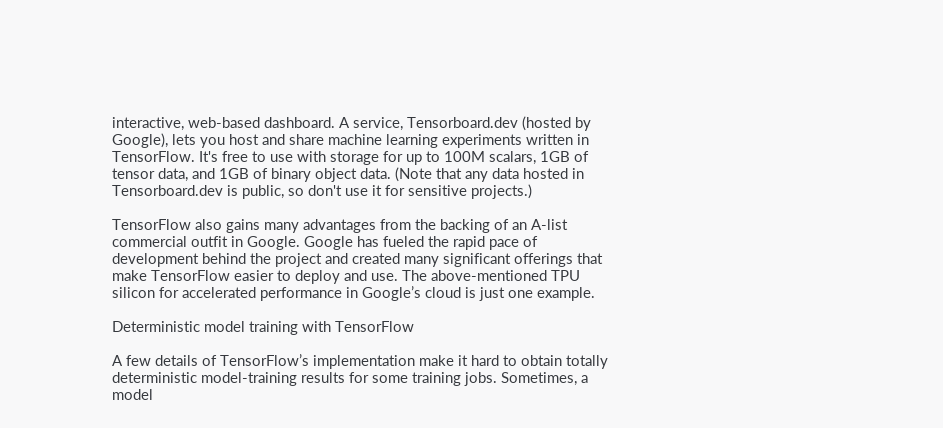interactive, web-based dashboard. A service, Tensorboard.dev (hosted by Google), lets you host and share machine learning experiments written in TensorFlow. It's free to use with storage for up to 100M scalars, 1GB of tensor data, and 1GB of binary object data. (Note that any data hosted in Tensorboard.dev is public, so don't use it for sensitive projects.)

TensorFlow also gains many advantages from the backing of an A-list commercial outfit in Google. Google has fueled the rapid pace of development behind the project and created many significant offerings that make TensorFlow easier to deploy and use. The above-mentioned TPU silicon for accelerated performance in Google’s cloud is just one example.

Deterministic model training with TensorFlow

A few details of TensorFlow’s implementation make it hard to obtain totally deterministic model-training results for some training jobs. Sometimes, a model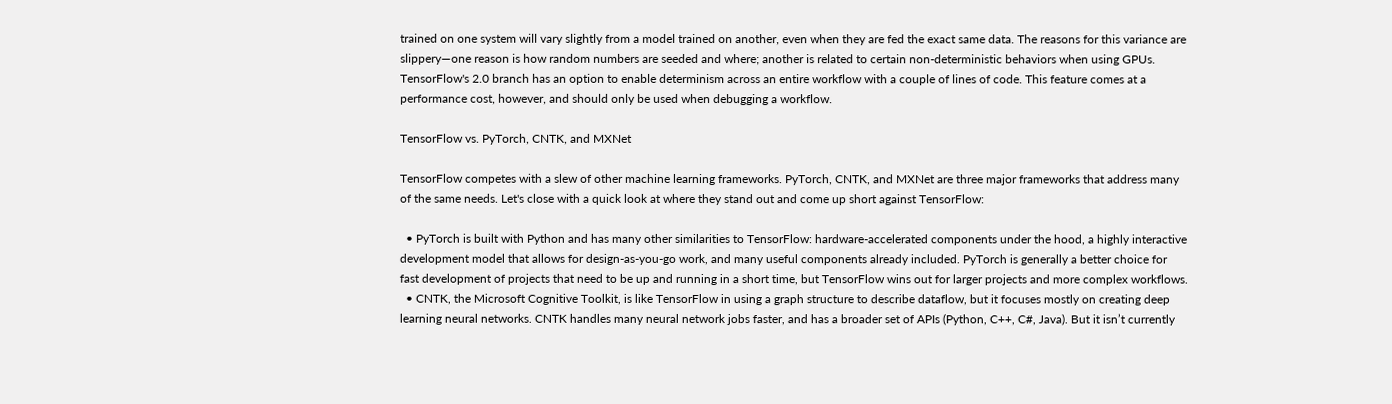trained on one system will vary slightly from a model trained on another, even when they are fed the exact same data. The reasons for this variance are slippery—one reason is how random numbers are seeded and where; another is related to certain non-deterministic behaviors when using GPUs. TensorFlow's 2.0 branch has an option to enable determinism across an entire workflow with a couple of lines of code. This feature comes at a performance cost, however, and should only be used when debugging a workflow.

TensorFlow vs. PyTorch, CNTK, and MXNet

TensorFlow competes with a slew of other machine learning frameworks. PyTorch, CNTK, and MXNet are three major frameworks that address many of the same needs. Let's close with a quick look at where they stand out and come up short against TensorFlow:

  • PyTorch is built with Python and has many other similarities to TensorFlow: hardware-accelerated components under the hood, a highly interactive development model that allows for design-as-you-go work, and many useful components already included. PyTorch is generally a better choice for fast development of projects that need to be up and running in a short time, but TensorFlow wins out for larger projects and more complex workflows.
  • CNTK, the Microsoft Cognitive Toolkit, is like TensorFlow in using a graph structure to describe dataflow, but it focuses mostly on creating deep learning neural networks. CNTK handles many neural network jobs faster, and has a broader set of APIs (Python, C++, C#, Java). But it isn’t currently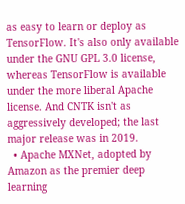as easy to learn or deploy as TensorFlow. It's also only available under the GNU GPL 3.0 license, whereas TensorFlow is available under the more liberal Apache license. And CNTK isn't as aggressively developed; the last major release was in 2019.
  • Apache MXNet, adopted by Amazon as the premier deep learning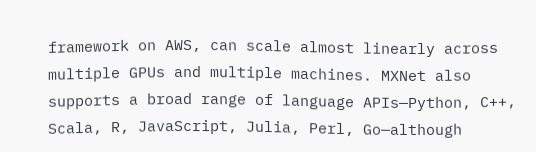framework on AWS, can scale almost linearly across multiple GPUs and multiple machines. MXNet also supports a broad range of language APIs—Python, C++, Scala, R, JavaScript, Julia, Perl, Go—although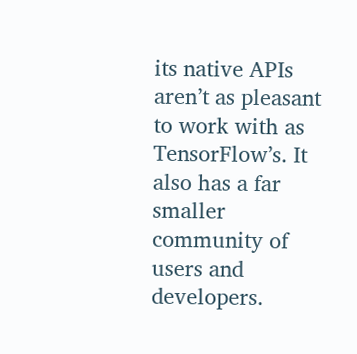its native APIs aren’t as pleasant to work with as TensorFlow’s. It also has a far smaller community of users and developers.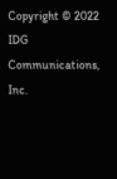Copyright © 2022 IDG Communications, Inc.